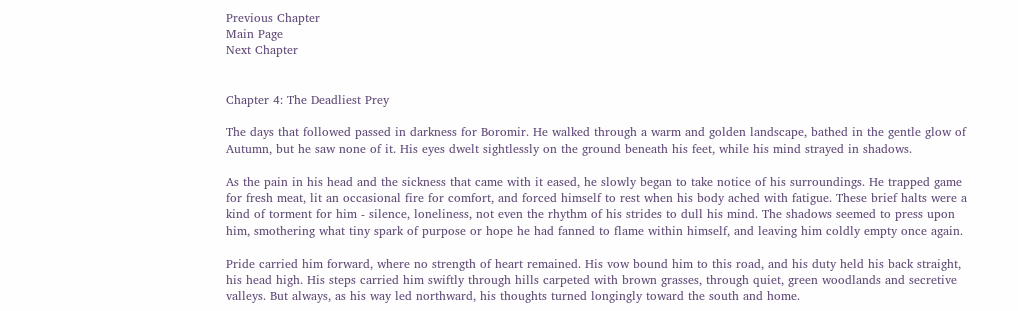Previous Chapter
Main Page
Next Chapter


Chapter 4: The Deadliest Prey

The days that followed passed in darkness for Boromir. He walked through a warm and golden landscape, bathed in the gentle glow of Autumn, but he saw none of it. His eyes dwelt sightlessly on the ground beneath his feet, while his mind strayed in shadows.

As the pain in his head and the sickness that came with it eased, he slowly began to take notice of his surroundings. He trapped game for fresh meat, lit an occasional fire for comfort, and forced himself to rest when his body ached with fatigue. These brief halts were a kind of torment for him - silence, loneliness, not even the rhythm of his strides to dull his mind. The shadows seemed to press upon him, smothering what tiny spark of purpose or hope he had fanned to flame within himself, and leaving him coldly empty once again.

Pride carried him forward, where no strength of heart remained. His vow bound him to this road, and his duty held his back straight, his head high. His steps carried him swiftly through hills carpeted with brown grasses, through quiet, green woodlands and secretive valleys. But always, as his way led northward, his thoughts turned longingly toward the south and home.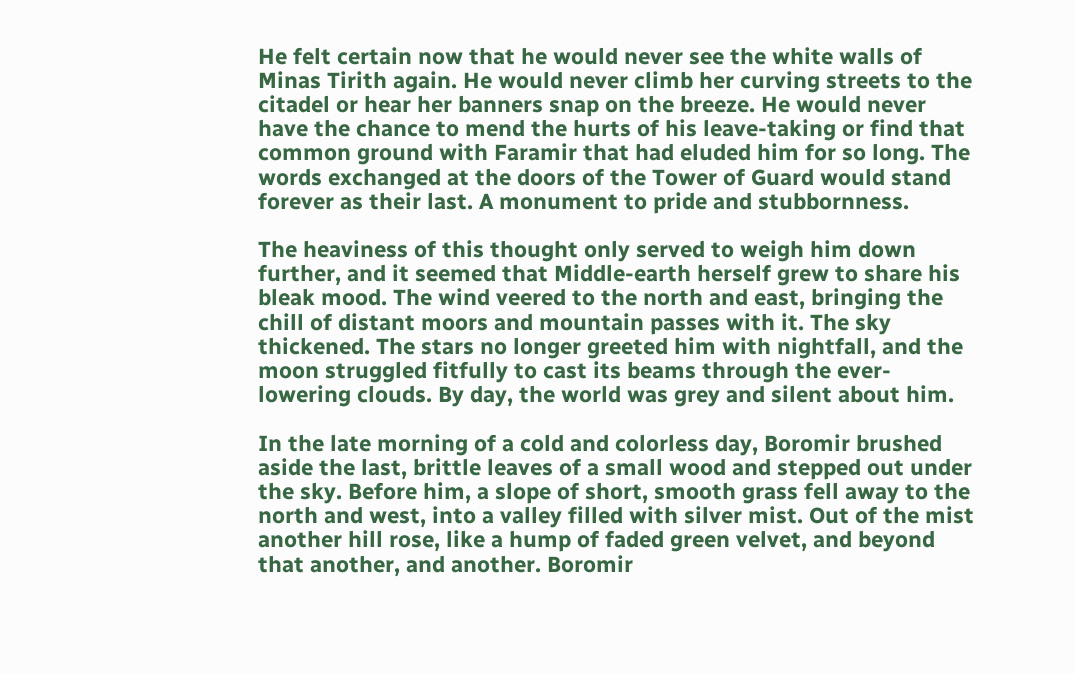He felt certain now that he would never see the white walls of Minas Tirith again. He would never climb her curving streets to the citadel or hear her banners snap on the breeze. He would never have the chance to mend the hurts of his leave-taking or find that common ground with Faramir that had eluded him for so long. The words exchanged at the doors of the Tower of Guard would stand forever as their last. A monument to pride and stubbornness.

The heaviness of this thought only served to weigh him down further, and it seemed that Middle-earth herself grew to share his bleak mood. The wind veered to the north and east, bringing the chill of distant moors and mountain passes with it. The sky thickened. The stars no longer greeted him with nightfall, and the moon struggled fitfully to cast its beams through the ever-lowering clouds. By day, the world was grey and silent about him.

In the late morning of a cold and colorless day, Boromir brushed aside the last, brittle leaves of a small wood and stepped out under the sky. Before him, a slope of short, smooth grass fell away to the north and west, into a valley filled with silver mist. Out of the mist another hill rose, like a hump of faded green velvet, and beyond that another, and another. Boromir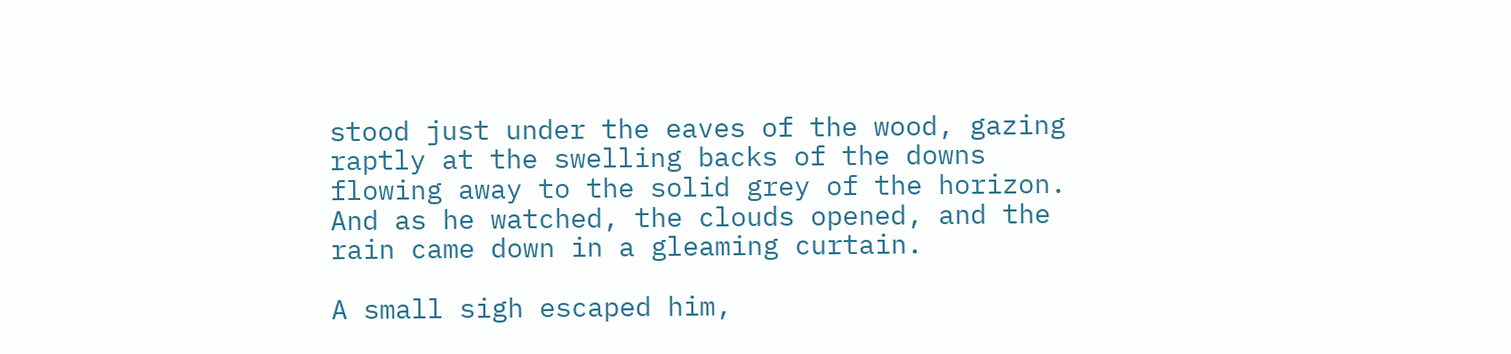stood just under the eaves of the wood, gazing raptly at the swelling backs of the downs flowing away to the solid grey of the horizon. And as he watched, the clouds opened, and the rain came down in a gleaming curtain.

A small sigh escaped him,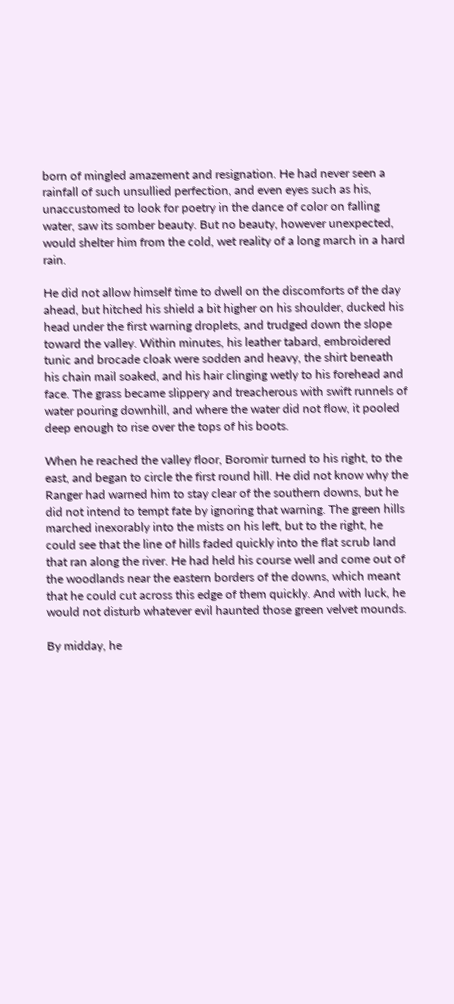born of mingled amazement and resignation. He had never seen a rainfall of such unsullied perfection, and even eyes such as his, unaccustomed to look for poetry in the dance of color on falling water, saw its somber beauty. But no beauty, however unexpected, would shelter him from the cold, wet reality of a long march in a hard rain.

He did not allow himself time to dwell on the discomforts of the day ahead, but hitched his shield a bit higher on his shoulder, ducked his head under the first warning droplets, and trudged down the slope toward the valley. Within minutes, his leather tabard, embroidered tunic and brocade cloak were sodden and heavy, the shirt beneath his chain mail soaked, and his hair clinging wetly to his forehead and face. The grass became slippery and treacherous with swift runnels of water pouring downhill, and where the water did not flow, it pooled deep enough to rise over the tops of his boots.

When he reached the valley floor, Boromir turned to his right, to the east, and began to circle the first round hill. He did not know why the Ranger had warned him to stay clear of the southern downs, but he did not intend to tempt fate by ignoring that warning. The green hills marched inexorably into the mists on his left, but to the right, he could see that the line of hills faded quickly into the flat scrub land that ran along the river. He had held his course well and come out of the woodlands near the eastern borders of the downs, which meant that he could cut across this edge of them quickly. And with luck, he would not disturb whatever evil haunted those green velvet mounds.

By midday, he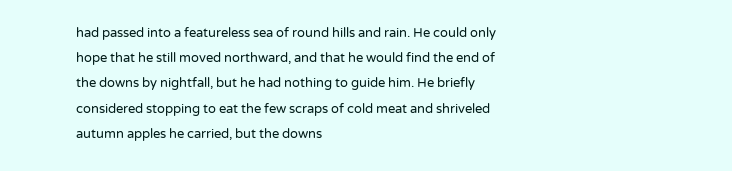had passed into a featureless sea of round hills and rain. He could only hope that he still moved northward, and that he would find the end of the downs by nightfall, but he had nothing to guide him. He briefly considered stopping to eat the few scraps of cold meat and shriveled autumn apples he carried, but the downs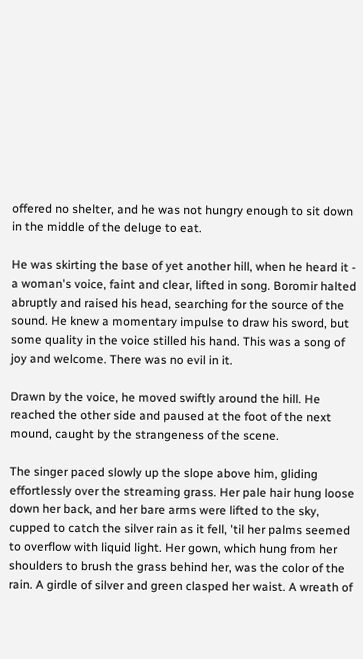offered no shelter, and he was not hungry enough to sit down in the middle of the deluge to eat.

He was skirting the base of yet another hill, when he heard it - a woman's voice, faint and clear, lifted in song. Boromir halted abruptly and raised his head, searching for the source of the sound. He knew a momentary impulse to draw his sword, but some quality in the voice stilled his hand. This was a song of joy and welcome. There was no evil in it.

Drawn by the voice, he moved swiftly around the hill. He reached the other side and paused at the foot of the next mound, caught by the strangeness of the scene.

The singer paced slowly up the slope above him, gliding effortlessly over the streaming grass. Her pale hair hung loose down her back, and her bare arms were lifted to the sky, cupped to catch the silver rain as it fell, 'til her palms seemed to overflow with liquid light. Her gown, which hung from her shoulders to brush the grass behind her, was the color of the rain. A girdle of silver and green clasped her waist. A wreath of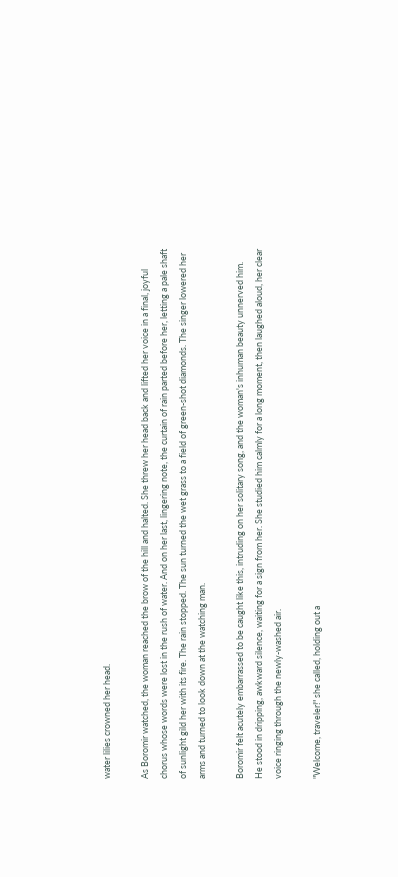water lilies crowned her head.

As Boromir watched, the woman reached the brow of the hill and halted. She threw her head back and lifted her voice in a final, joyful chorus whose words were lost in the rush of water. And on her last, lingering note, the curtain of rain parted before her, letting a pale shaft of sunlight gild her with its fire. The rain stopped. The sun turned the wet grass to a field of green-shot diamonds. The singer lowered her arms and turned to look down at the watching man.

Boromir felt acutely embarrassed to be caught like this, intruding on her solitary song, and the woman's inhuman beauty unnerved him. He stood in dripping, awkward silence, waiting for a sign from her. She studied him calmly for a long moment, then laughed aloud, her clear voice ringing through the newly-washed air.

"Welcome, traveler!" she called, holding out a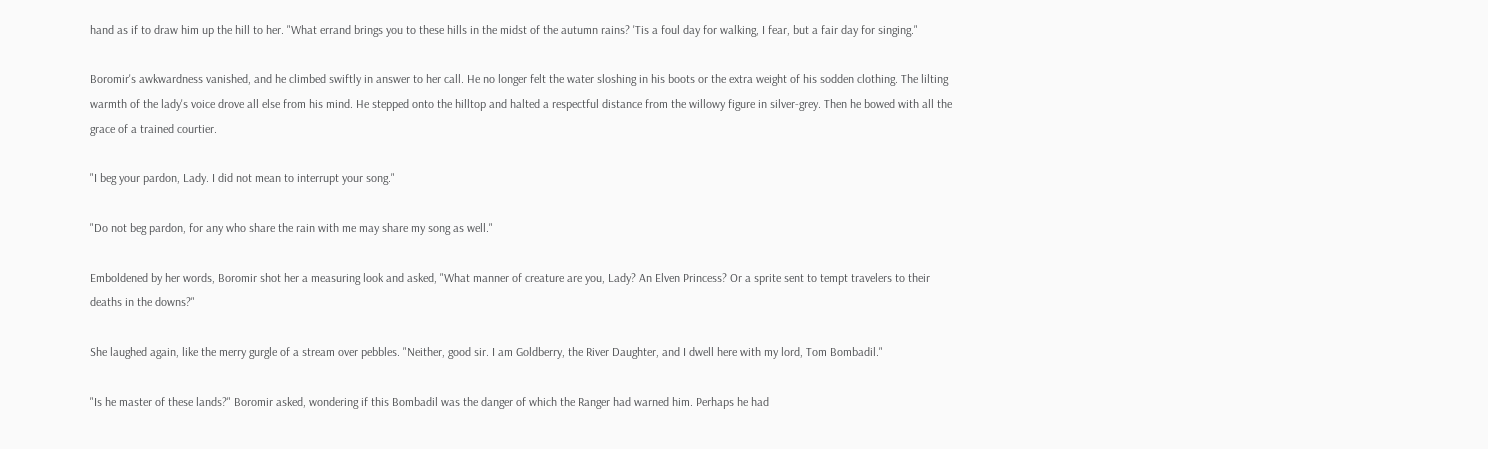hand as if to draw him up the hill to her. "What errand brings you to these hills in the midst of the autumn rains? 'Tis a foul day for walking, I fear, but a fair day for singing."

Boromir's awkwardness vanished, and he climbed swiftly in answer to her call. He no longer felt the water sloshing in his boots or the extra weight of his sodden clothing. The lilting warmth of the lady's voice drove all else from his mind. He stepped onto the hilltop and halted a respectful distance from the willowy figure in silver-grey. Then he bowed with all the grace of a trained courtier.

"I beg your pardon, Lady. I did not mean to interrupt your song."

"Do not beg pardon, for any who share the rain with me may share my song as well."

Emboldened by her words, Boromir shot her a measuring look and asked, "What manner of creature are you, Lady? An Elven Princess? Or a sprite sent to tempt travelers to their deaths in the downs?"

She laughed again, like the merry gurgle of a stream over pebbles. "Neither, good sir. I am Goldberry, the River Daughter, and I dwell here with my lord, Tom Bombadil."

"Is he master of these lands?" Boromir asked, wondering if this Bombadil was the danger of which the Ranger had warned him. Perhaps he had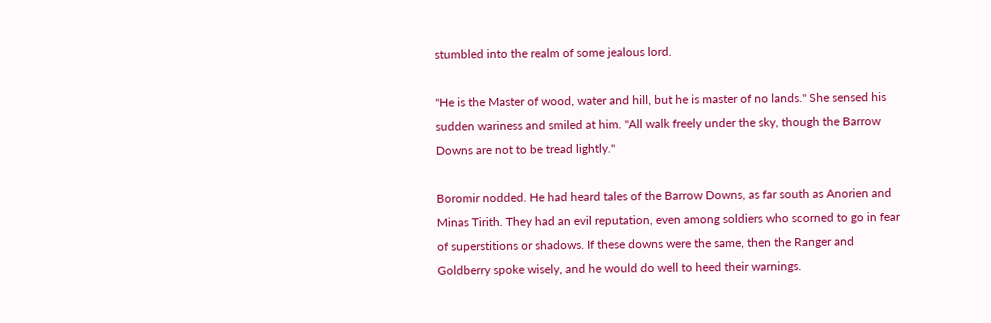stumbled into the realm of some jealous lord.

"He is the Master of wood, water and hill, but he is master of no lands." She sensed his sudden wariness and smiled at him. "All walk freely under the sky, though the Barrow Downs are not to be tread lightly."

Boromir nodded. He had heard tales of the Barrow Downs, as far south as Anorien and Minas Tirith. They had an evil reputation, even among soldiers who scorned to go in fear of superstitions or shadows. If these downs were the same, then the Ranger and Goldberry spoke wisely, and he would do well to heed their warnings.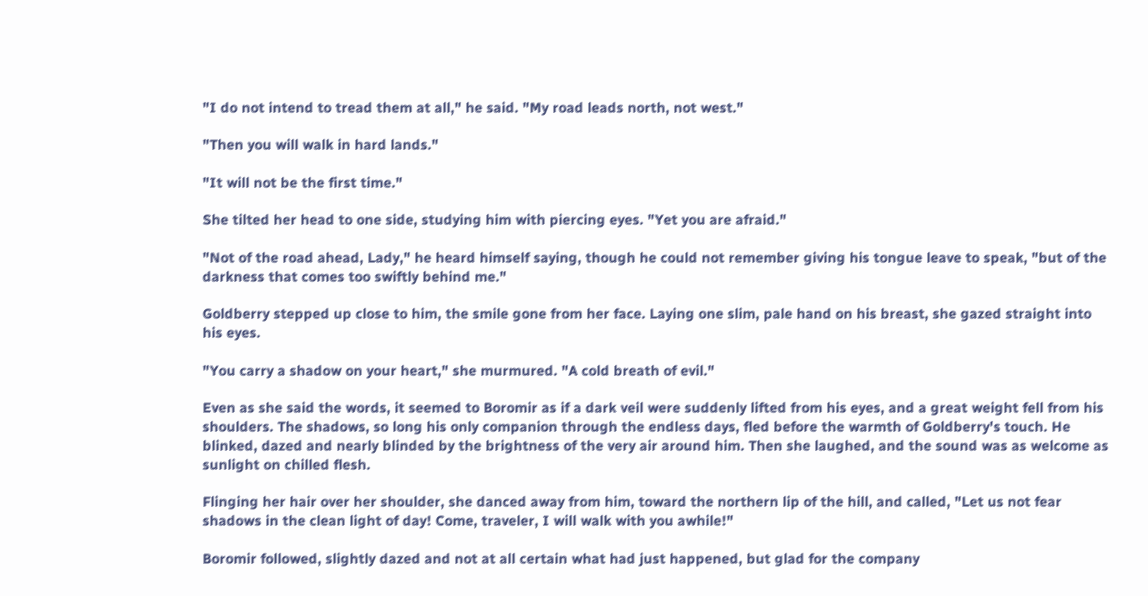"I do not intend to tread them at all," he said. "My road leads north, not west."

"Then you will walk in hard lands."

"It will not be the first time."

She tilted her head to one side, studying him with piercing eyes. "Yet you are afraid."

"Not of the road ahead, Lady," he heard himself saying, though he could not remember giving his tongue leave to speak, "but of the darkness that comes too swiftly behind me."

Goldberry stepped up close to him, the smile gone from her face. Laying one slim, pale hand on his breast, she gazed straight into his eyes.

"You carry a shadow on your heart," she murmured. "A cold breath of evil."

Even as she said the words, it seemed to Boromir as if a dark veil were suddenly lifted from his eyes, and a great weight fell from his shoulders. The shadows, so long his only companion through the endless days, fled before the warmth of Goldberry's touch. He blinked, dazed and nearly blinded by the brightness of the very air around him. Then she laughed, and the sound was as welcome as sunlight on chilled flesh.

Flinging her hair over her shoulder, she danced away from him, toward the northern lip of the hill, and called, "Let us not fear shadows in the clean light of day! Come, traveler, I will walk with you awhile!"

Boromir followed, slightly dazed and not at all certain what had just happened, but glad for the company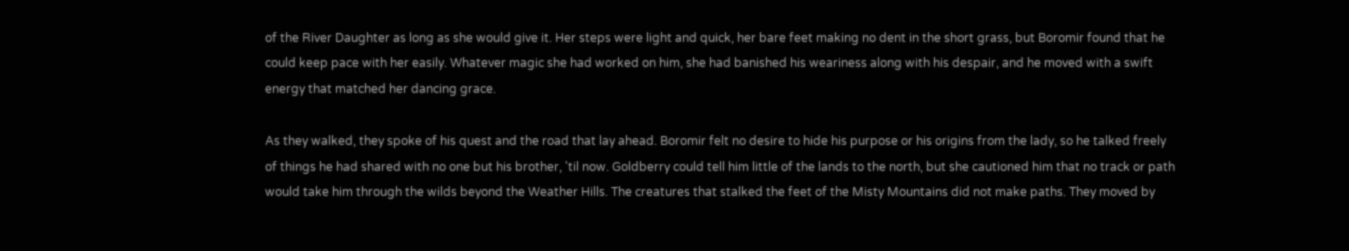of the River Daughter as long as she would give it. Her steps were light and quick, her bare feet making no dent in the short grass, but Boromir found that he could keep pace with her easily. Whatever magic she had worked on him, she had banished his weariness along with his despair, and he moved with a swift energy that matched her dancing grace.

As they walked, they spoke of his quest and the road that lay ahead. Boromir felt no desire to hide his purpose or his origins from the lady, so he talked freely of things he had shared with no one but his brother, 'til now. Goldberry could tell him little of the lands to the north, but she cautioned him that no track or path would take him through the wilds beyond the Weather Hills. The creatures that stalked the feet of the Misty Mountains did not make paths. They moved by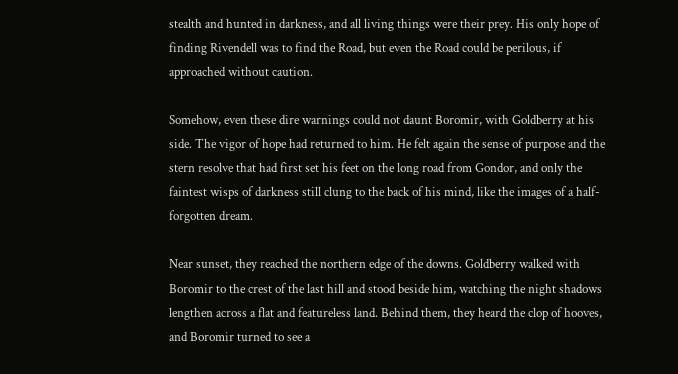stealth and hunted in darkness, and all living things were their prey. His only hope of finding Rivendell was to find the Road, but even the Road could be perilous, if approached without caution.

Somehow, even these dire warnings could not daunt Boromir, with Goldberry at his side. The vigor of hope had returned to him. He felt again the sense of purpose and the stern resolve that had first set his feet on the long road from Gondor, and only the faintest wisps of darkness still clung to the back of his mind, like the images of a half-forgotten dream.

Near sunset, they reached the northern edge of the downs. Goldberry walked with Boromir to the crest of the last hill and stood beside him, watching the night shadows lengthen across a flat and featureless land. Behind them, they heard the clop of hooves, and Boromir turned to see a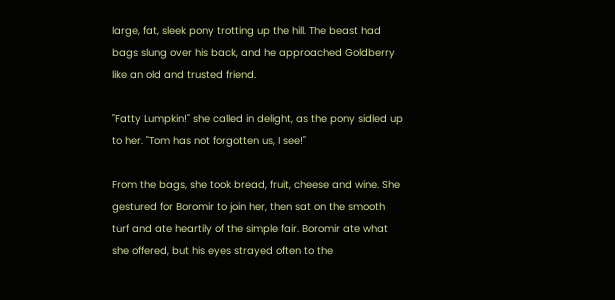large, fat, sleek pony trotting up the hill. The beast had bags slung over his back, and he approached Goldberry like an old and trusted friend.

"Fatty Lumpkin!" she called in delight, as the pony sidled up to her. "Tom has not forgotten us, I see!"

From the bags, she took bread, fruit, cheese and wine. She gestured for Boromir to join her, then sat on the smooth turf and ate heartily of the simple fair. Boromir ate what she offered, but his eyes strayed often to the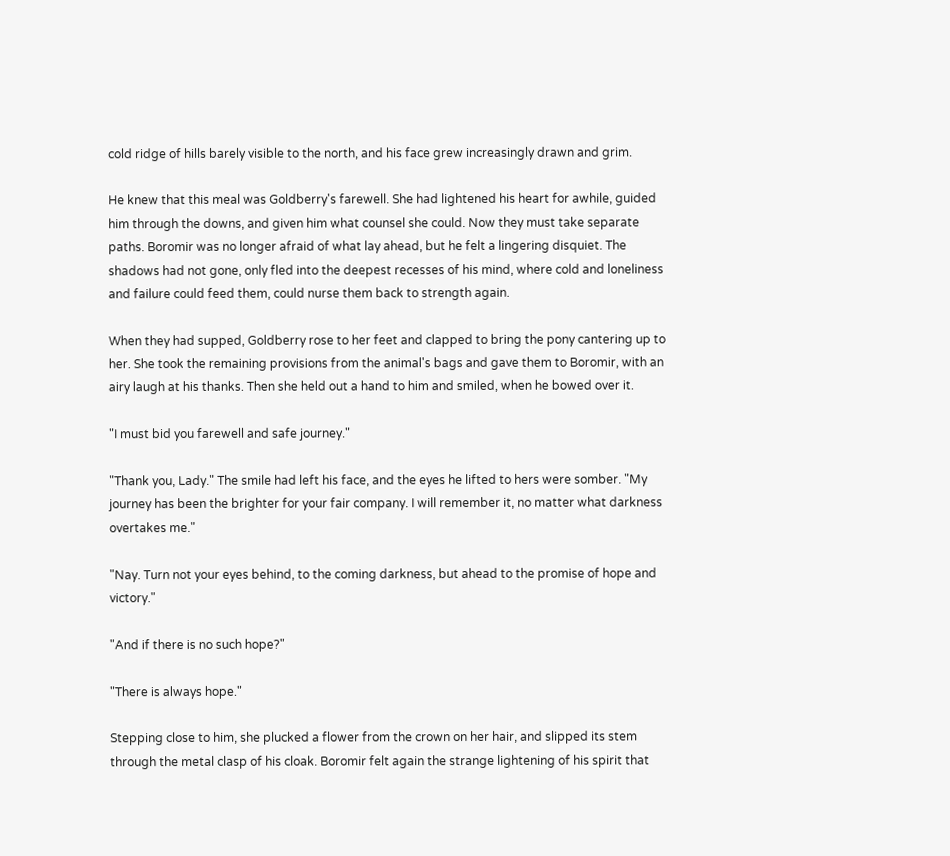cold ridge of hills barely visible to the north, and his face grew increasingly drawn and grim.

He knew that this meal was Goldberry's farewell. She had lightened his heart for awhile, guided him through the downs, and given him what counsel she could. Now they must take separate paths. Boromir was no longer afraid of what lay ahead, but he felt a lingering disquiet. The shadows had not gone, only fled into the deepest recesses of his mind, where cold and loneliness and failure could feed them, could nurse them back to strength again.

When they had supped, Goldberry rose to her feet and clapped to bring the pony cantering up to her. She took the remaining provisions from the animal's bags and gave them to Boromir, with an airy laugh at his thanks. Then she held out a hand to him and smiled, when he bowed over it.

"I must bid you farewell and safe journey."

"Thank you, Lady." The smile had left his face, and the eyes he lifted to hers were somber. "My journey has been the brighter for your fair company. I will remember it, no matter what darkness overtakes me."

"Nay. Turn not your eyes behind, to the coming darkness, but ahead to the promise of hope and victory."

"And if there is no such hope?"

"There is always hope."

Stepping close to him, she plucked a flower from the crown on her hair, and slipped its stem through the metal clasp of his cloak. Boromir felt again the strange lightening of his spirit that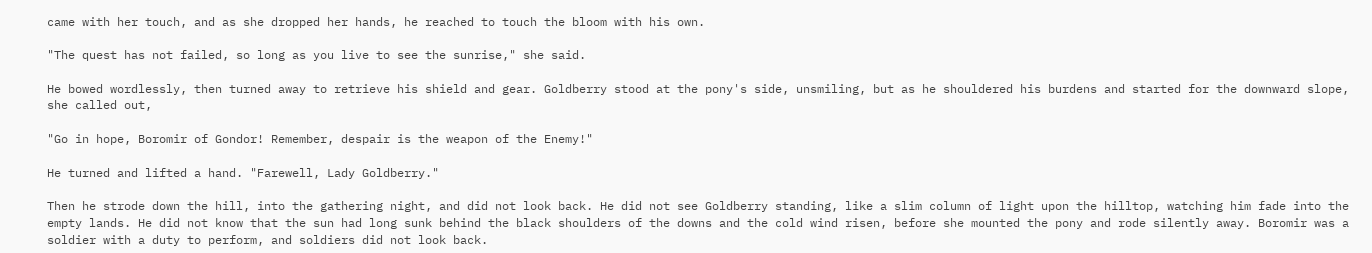came with her touch, and as she dropped her hands, he reached to touch the bloom with his own.

"The quest has not failed, so long as you live to see the sunrise," she said.

He bowed wordlessly, then turned away to retrieve his shield and gear. Goldberry stood at the pony's side, unsmiling, but as he shouldered his burdens and started for the downward slope, she called out,

"Go in hope, Boromir of Gondor! Remember, despair is the weapon of the Enemy!"

He turned and lifted a hand. "Farewell, Lady Goldberry."

Then he strode down the hill, into the gathering night, and did not look back. He did not see Goldberry standing, like a slim column of light upon the hilltop, watching him fade into the empty lands. He did not know that the sun had long sunk behind the black shoulders of the downs and the cold wind risen, before she mounted the pony and rode silently away. Boromir was a soldier with a duty to perform, and soldiers did not look back.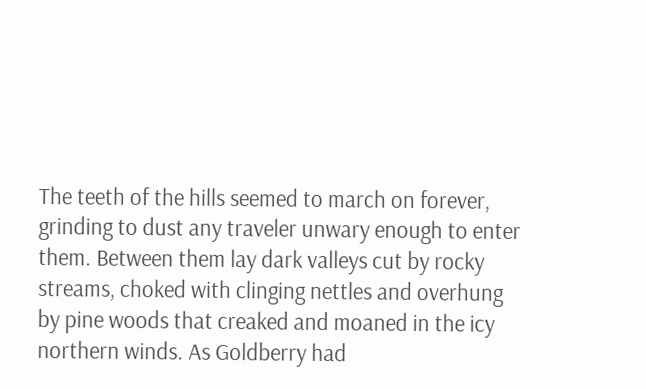The teeth of the hills seemed to march on forever, grinding to dust any traveler unwary enough to enter them. Between them lay dark valleys cut by rocky streams, choked with clinging nettles and overhung by pine woods that creaked and moaned in the icy northern winds. As Goldberry had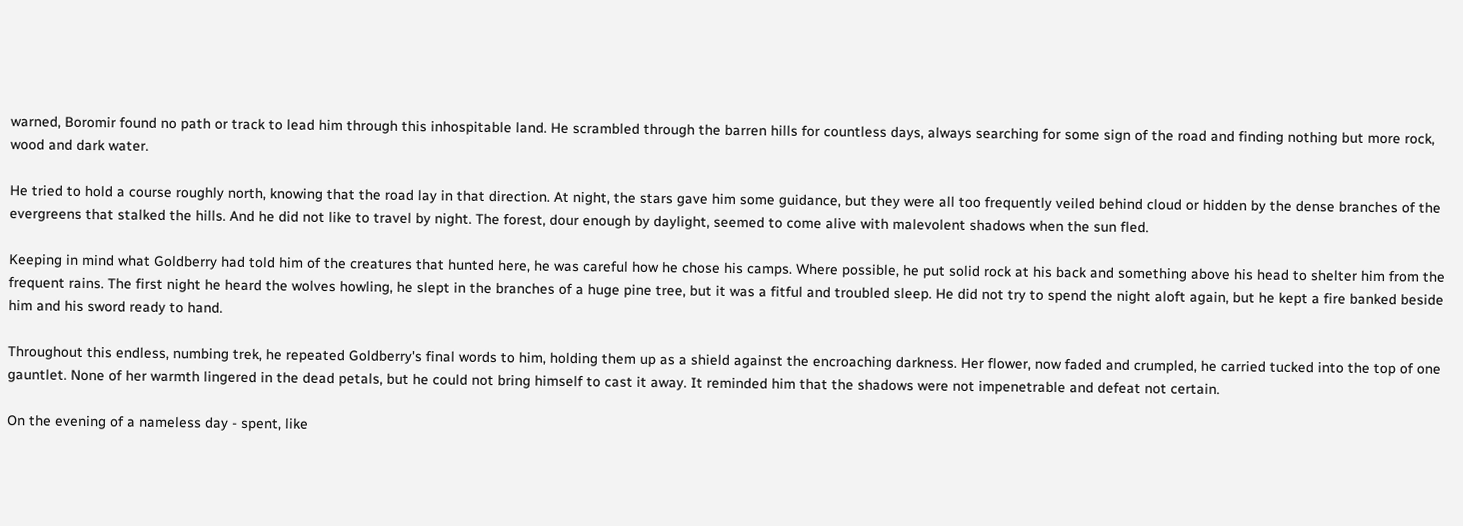warned, Boromir found no path or track to lead him through this inhospitable land. He scrambled through the barren hills for countless days, always searching for some sign of the road and finding nothing but more rock, wood and dark water.

He tried to hold a course roughly north, knowing that the road lay in that direction. At night, the stars gave him some guidance, but they were all too frequently veiled behind cloud or hidden by the dense branches of the evergreens that stalked the hills. And he did not like to travel by night. The forest, dour enough by daylight, seemed to come alive with malevolent shadows when the sun fled.

Keeping in mind what Goldberry had told him of the creatures that hunted here, he was careful how he chose his camps. Where possible, he put solid rock at his back and something above his head to shelter him from the frequent rains. The first night he heard the wolves howling, he slept in the branches of a huge pine tree, but it was a fitful and troubled sleep. He did not try to spend the night aloft again, but he kept a fire banked beside him and his sword ready to hand.

Throughout this endless, numbing trek, he repeated Goldberry's final words to him, holding them up as a shield against the encroaching darkness. Her flower, now faded and crumpled, he carried tucked into the top of one gauntlet. None of her warmth lingered in the dead petals, but he could not bring himself to cast it away. It reminded him that the shadows were not impenetrable and defeat not certain.

On the evening of a nameless day - spent, like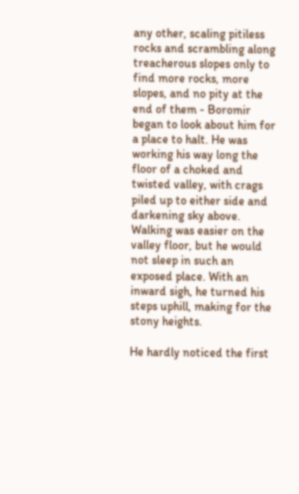any other, scaling pitiless rocks and scrambling along treacherous slopes only to find more rocks, more slopes, and no pity at the end of them - Boromir began to look about him for a place to halt. He was working his way long the floor of a choked and twisted valley, with crags piled up to either side and darkening sky above. Walking was easier on the valley floor, but he would not sleep in such an exposed place. With an inward sigh, he turned his steps uphill, making for the stony heights.

He hardly noticed the first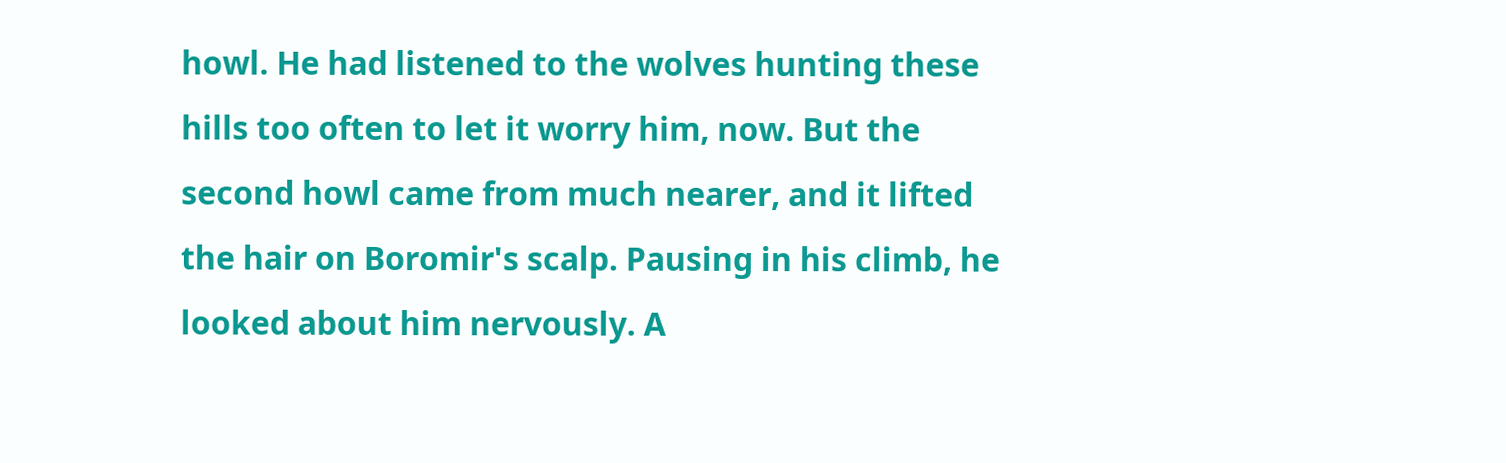howl. He had listened to the wolves hunting these hills too often to let it worry him, now. But the second howl came from much nearer, and it lifted the hair on Boromir's scalp. Pausing in his climb, he looked about him nervously. A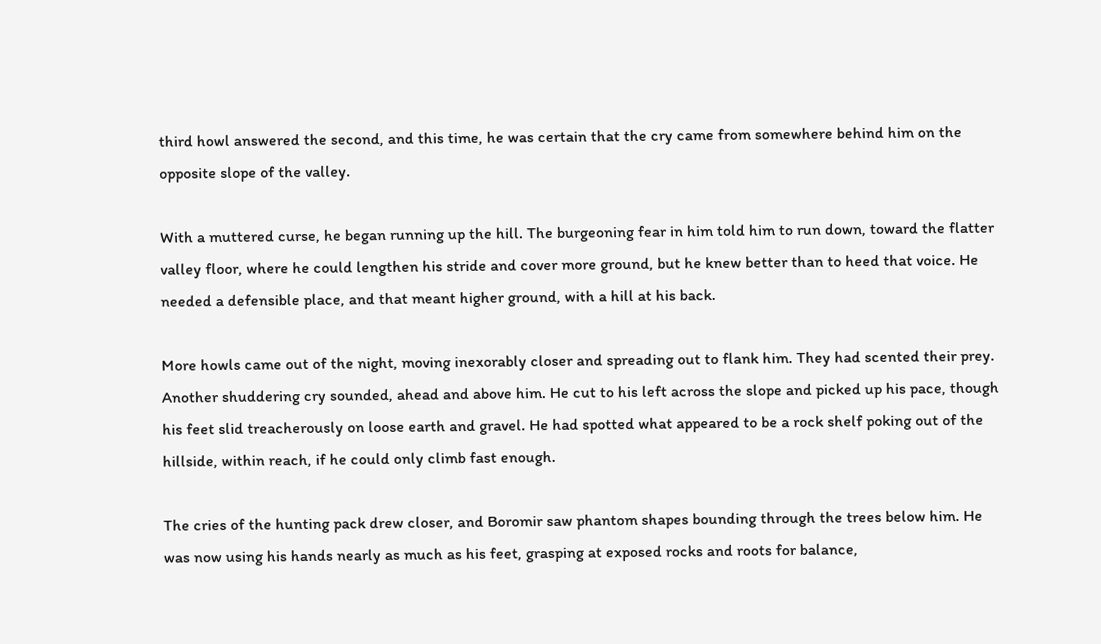third howl answered the second, and this time, he was certain that the cry came from somewhere behind him on the opposite slope of the valley.

With a muttered curse, he began running up the hill. The burgeoning fear in him told him to run down, toward the flatter valley floor, where he could lengthen his stride and cover more ground, but he knew better than to heed that voice. He needed a defensible place, and that meant higher ground, with a hill at his back.

More howls came out of the night, moving inexorably closer and spreading out to flank him. They had scented their prey. Another shuddering cry sounded, ahead and above him. He cut to his left across the slope and picked up his pace, though his feet slid treacherously on loose earth and gravel. He had spotted what appeared to be a rock shelf poking out of the hillside, within reach, if he could only climb fast enough.

The cries of the hunting pack drew closer, and Boromir saw phantom shapes bounding through the trees below him. He was now using his hands nearly as much as his feet, grasping at exposed rocks and roots for balance,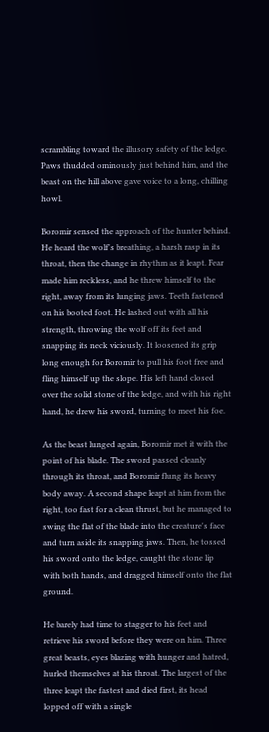scrambling toward the illusory safety of the ledge. Paws thudded ominously just behind him, and the beast on the hill above gave voice to a long, chilling howl.

Boromir sensed the approach of the hunter behind. He heard the wolf's breathing, a harsh rasp in its throat, then the change in rhythm as it leapt. Fear made him reckless, and he threw himself to the right, away from its lunging jaws. Teeth fastened on his booted foot. He lashed out with all his strength, throwing the wolf off its feet and snapping its neck viciously. It loosened its grip long enough for Boromir to pull his foot free and fling himself up the slope. His left hand closed over the solid stone of the ledge, and with his right hand, he drew his sword, turning to meet his foe.

As the beast lunged again, Boromir met it with the point of his blade. The sword passed cleanly through its throat, and Boromir flung its heavy body away. A second shape leapt at him from the right, too fast for a clean thrust, but he managed to swing the flat of the blade into the creature's face and turn aside its snapping jaws. Then, he tossed his sword onto the ledge, caught the stone lip with both hands, and dragged himself onto the flat ground.

He barely had time to stagger to his feet and retrieve his sword before they were on him. Three great beasts, eyes blazing with hunger and hatred, hurled themselves at his throat. The largest of the three leapt the fastest and died first, its head lopped off with a single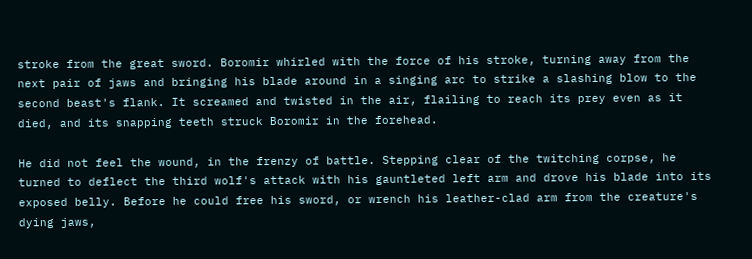stroke from the great sword. Boromir whirled with the force of his stroke, turning away from the next pair of jaws and bringing his blade around in a singing arc to strike a slashing blow to the second beast's flank. It screamed and twisted in the air, flailing to reach its prey even as it died, and its snapping teeth struck Boromir in the forehead.

He did not feel the wound, in the frenzy of battle. Stepping clear of the twitching corpse, he turned to deflect the third wolf's attack with his gauntleted left arm and drove his blade into its exposed belly. Before he could free his sword, or wrench his leather-clad arm from the creature's dying jaws,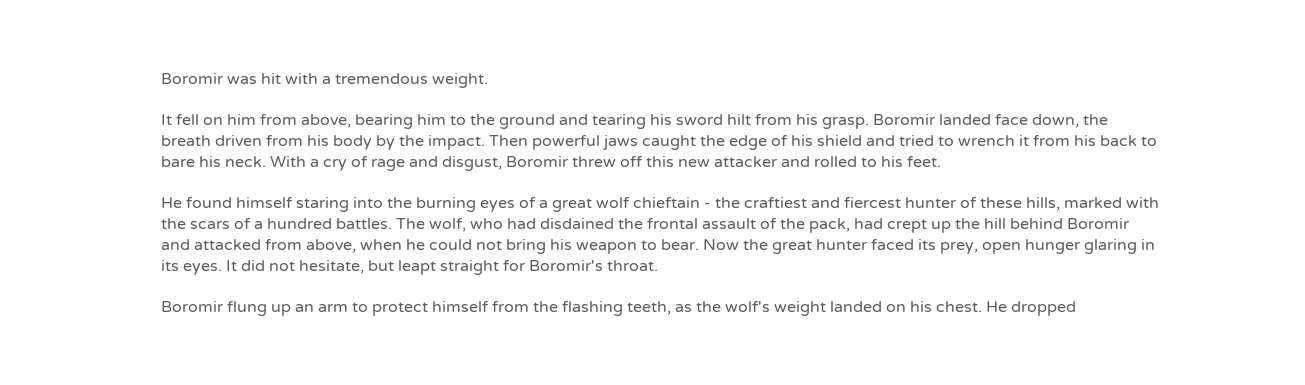Boromir was hit with a tremendous weight.

It fell on him from above, bearing him to the ground and tearing his sword hilt from his grasp. Boromir landed face down, the breath driven from his body by the impact. Then powerful jaws caught the edge of his shield and tried to wrench it from his back to bare his neck. With a cry of rage and disgust, Boromir threw off this new attacker and rolled to his feet.

He found himself staring into the burning eyes of a great wolf chieftain - the craftiest and fiercest hunter of these hills, marked with the scars of a hundred battles. The wolf, who had disdained the frontal assault of the pack, had crept up the hill behind Boromir and attacked from above, when he could not bring his weapon to bear. Now the great hunter faced its prey, open hunger glaring in its eyes. It did not hesitate, but leapt straight for Boromir's throat.

Boromir flung up an arm to protect himself from the flashing teeth, as the wolf's weight landed on his chest. He dropped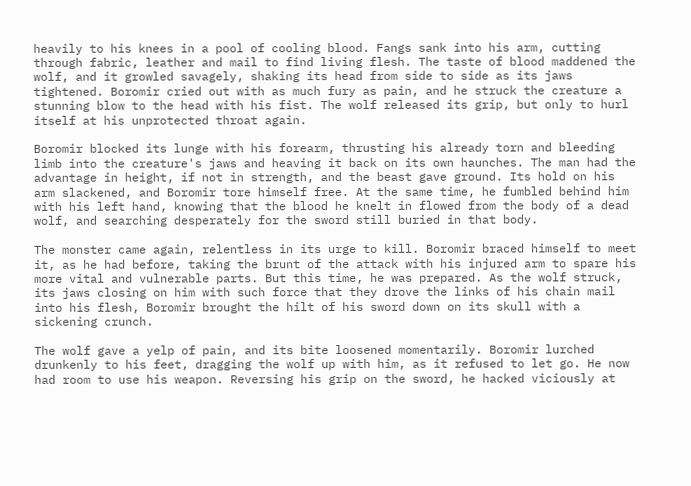heavily to his knees in a pool of cooling blood. Fangs sank into his arm, cutting through fabric, leather and mail to find living flesh. The taste of blood maddened the wolf, and it growled savagely, shaking its head from side to side as its jaws tightened. Boromir cried out with as much fury as pain, and he struck the creature a stunning blow to the head with his fist. The wolf released its grip, but only to hurl itself at his unprotected throat again.

Boromir blocked its lunge with his forearm, thrusting his already torn and bleeding limb into the creature's jaws and heaving it back on its own haunches. The man had the advantage in height, if not in strength, and the beast gave ground. Its hold on his arm slackened, and Boromir tore himself free. At the same time, he fumbled behind him with his left hand, knowing that the blood he knelt in flowed from the body of a dead wolf, and searching desperately for the sword still buried in that body.

The monster came again, relentless in its urge to kill. Boromir braced himself to meet it, as he had before, taking the brunt of the attack with his injured arm to spare his more vital and vulnerable parts. But this time, he was prepared. As the wolf struck, its jaws closing on him with such force that they drove the links of his chain mail into his flesh, Boromir brought the hilt of his sword down on its skull with a sickening crunch.

The wolf gave a yelp of pain, and its bite loosened momentarily. Boromir lurched drunkenly to his feet, dragging the wolf up with him, as it refused to let go. He now had room to use his weapon. Reversing his grip on the sword, he hacked viciously at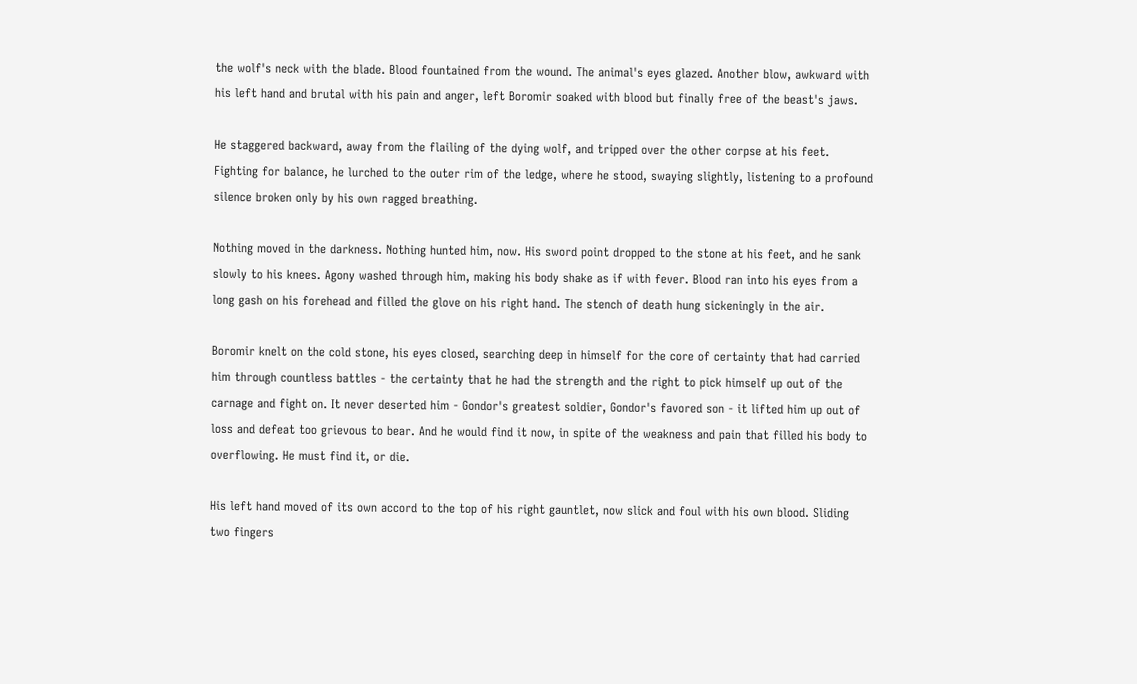the wolf's neck with the blade. Blood fountained from the wound. The animal's eyes glazed. Another blow, awkward with his left hand and brutal with his pain and anger, left Boromir soaked with blood but finally free of the beast's jaws.

He staggered backward, away from the flailing of the dying wolf, and tripped over the other corpse at his feet. Fighting for balance, he lurched to the outer rim of the ledge, where he stood, swaying slightly, listening to a profound silence broken only by his own ragged breathing.

Nothing moved in the darkness. Nothing hunted him, now. His sword point dropped to the stone at his feet, and he sank slowly to his knees. Agony washed through him, making his body shake as if with fever. Blood ran into his eyes from a long gash on his forehead and filled the glove on his right hand. The stench of death hung sickeningly in the air.

Boromir knelt on the cold stone, his eyes closed, searching deep in himself for the core of certainty that had carried him through countless battles - the certainty that he had the strength and the right to pick himself up out of the carnage and fight on. It never deserted him - Gondor's greatest soldier, Gondor's favored son - it lifted him up out of loss and defeat too grievous to bear. And he would find it now, in spite of the weakness and pain that filled his body to overflowing. He must find it, or die.

His left hand moved of its own accord to the top of his right gauntlet, now slick and foul with his own blood. Sliding two fingers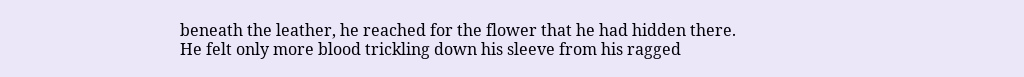beneath the leather, he reached for the flower that he had hidden there. He felt only more blood trickling down his sleeve from his ragged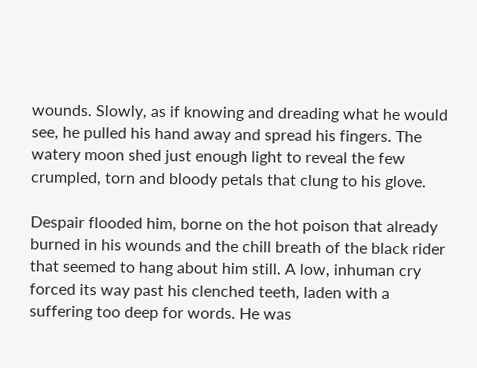wounds. Slowly, as if knowing and dreading what he would see, he pulled his hand away and spread his fingers. The watery moon shed just enough light to reveal the few crumpled, torn and bloody petals that clung to his glove.

Despair flooded him, borne on the hot poison that already burned in his wounds and the chill breath of the black rider that seemed to hang about him still. A low, inhuman cry forced its way past his clenched teeth, laden with a suffering too deep for words. He was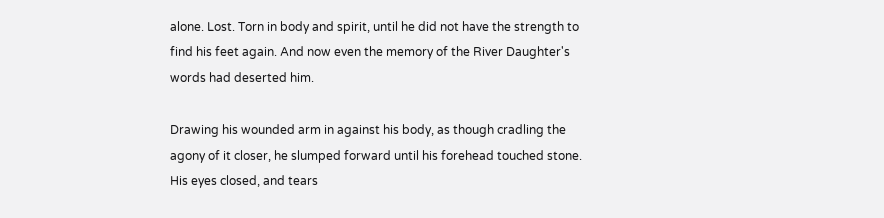alone. Lost. Torn in body and spirit, until he did not have the strength to find his feet again. And now even the memory of the River Daughter's words had deserted him.

Drawing his wounded arm in against his body, as though cradling the agony of it closer, he slumped forward until his forehead touched stone. His eyes closed, and tears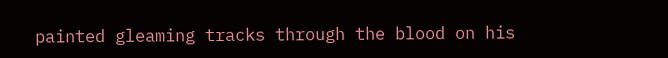painted gleaming tracks through the blood on his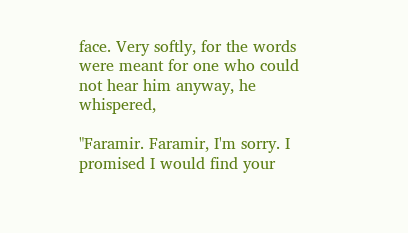face. Very softly, for the words were meant for one who could not hear him anyway, he whispered,

"Faramir. Faramir, I'm sorry. I promised I would find your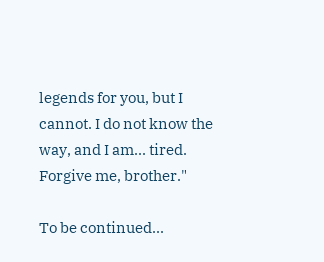legends for you, but I cannot. I do not know the way, and I am... tired. Forgive me, brother."

To be continued...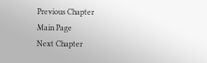Previous Chapter
Main Page
Next Chapter